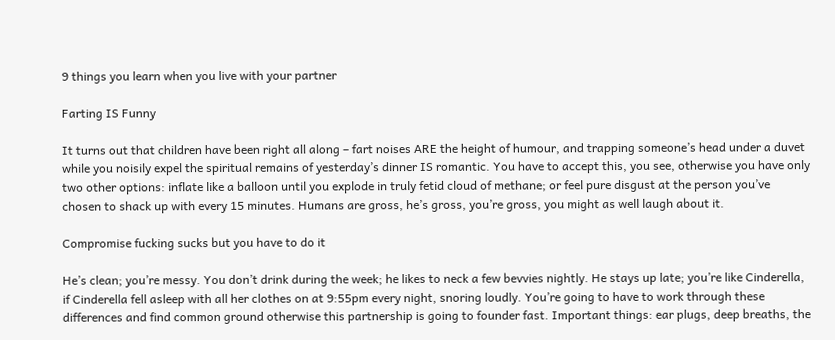9 things you learn when you live with your partner

Farting IS Funny

It turns out that children have been right all along – fart noises ARE the height of humour, and trapping someone’s head under a duvet while you noisily expel the spiritual remains of yesterday’s dinner IS romantic. You have to accept this, you see, otherwise you have only two other options: inflate like a balloon until you explode in truly fetid cloud of methane; or feel pure disgust at the person you’ve chosen to shack up with every 15 minutes. Humans are gross, he’s gross, you’re gross, you might as well laugh about it.

Compromise fucking sucks but you have to do it

He’s clean; you’re messy. You don’t drink during the week; he likes to neck a few bevvies nightly. He stays up late; you’re like Cinderella, if Cinderella fell asleep with all her clothes on at 9:55pm every night, snoring loudly. You’re going to have to work through these differences and find common ground otherwise this partnership is going to founder fast. Important things: ear plugs, deep breaths, the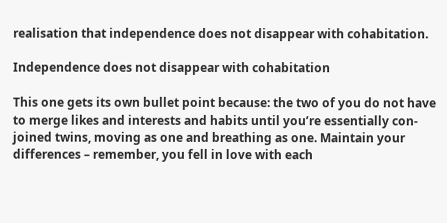realisation that independence does not disappear with cohabitation.

Independence does not disappear with cohabitation

This one gets its own bullet point because: the two of you do not have to merge likes and interests and habits until you’re essentially con-joined twins, moving as one and breathing as one. Maintain your differences – remember, you fell in love with each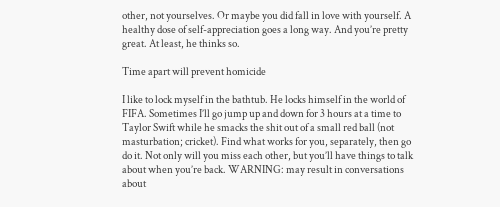other, not yourselves. Or maybe you did fall in love with yourself. A healthy dose of self-appreciation goes a long way. And you’re pretty great. At least, he thinks so.

Time apart will prevent homicide

I like to lock myself in the bathtub. He locks himself in the world of FIFA. Sometimes I’ll go jump up and down for 3 hours at a time to Taylor Swift while he smacks the shit out of a small red ball (not masturbation; cricket). Find what works for you, separately, then go do it. Not only will you miss each other, but you’ll have things to talk about when you’re back. WARNING: may result in conversations about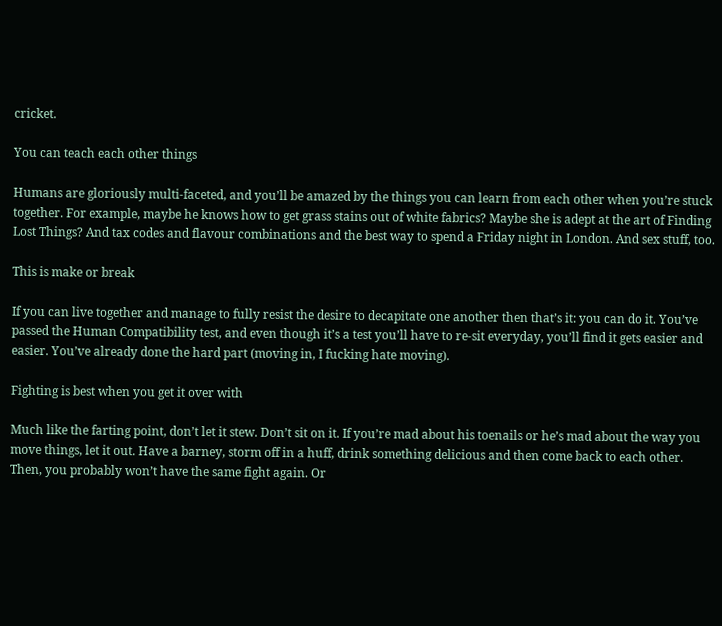cricket.

You can teach each other things

Humans are gloriously multi-faceted, and you’ll be amazed by the things you can learn from each other when you’re stuck together. For example, maybe he knows how to get grass stains out of white fabrics? Maybe she is adept at the art of Finding Lost Things? And tax codes and flavour combinations and the best way to spend a Friday night in London. And sex stuff, too.

This is make or break

If you can live together and manage to fully resist the desire to decapitate one another then that’s it: you can do it. You’ve passed the Human Compatibility test, and even though it’s a test you’ll have to re-sit everyday, you’ll find it gets easier and easier. You’ve already done the hard part (moving in, I fucking hate moving).

Fighting is best when you get it over with

Much like the farting point, don’t let it stew. Don’t sit on it. If you’re mad about his toenails or he’s mad about the way you move things, let it out. Have a barney, storm off in a huff, drink something delicious and then come back to each other. Then, you probably won’t have the same fight again. Or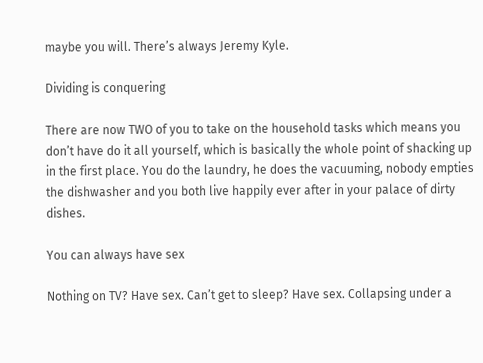maybe you will. There’s always Jeremy Kyle.

Dividing is conquering

There are now TWO of you to take on the household tasks which means you don’t have do it all yourself, which is basically the whole point of shacking up in the first place. You do the laundry, he does the vacuuming, nobody empties the dishwasher and you both live happily ever after in your palace of dirty dishes.

You can always have sex

Nothing on TV? Have sex. Can’t get to sleep? Have sex. Collapsing under a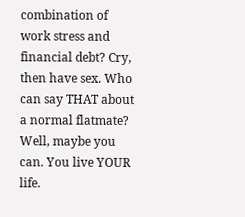combination of work stress and financial debt? Cry, then have sex. Who can say THAT about a normal flatmate? Well, maybe you can. You live YOUR life.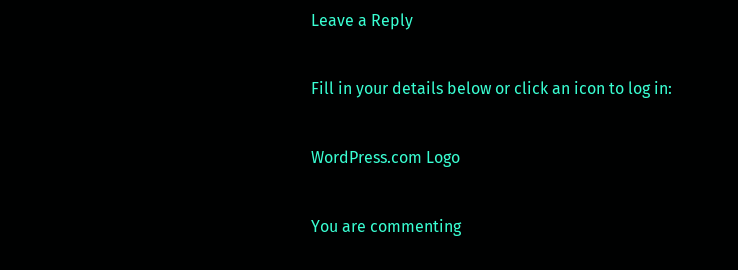Leave a Reply

Fill in your details below or click an icon to log in:

WordPress.com Logo

You are commenting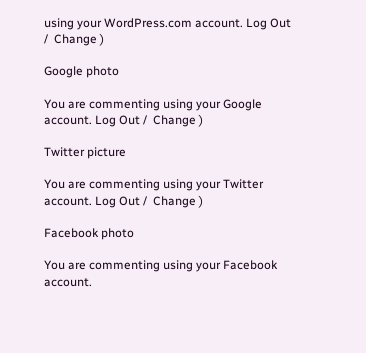using your WordPress.com account. Log Out /  Change )

Google photo

You are commenting using your Google account. Log Out /  Change )

Twitter picture

You are commenting using your Twitter account. Log Out /  Change )

Facebook photo

You are commenting using your Facebook account.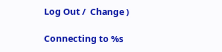Log Out /  Change )

Connecting to %s